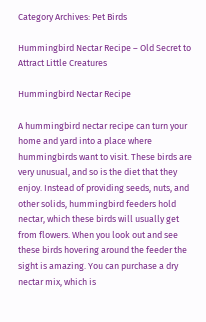Category Archives: Pet Birds

Hummingbird Nectar Recipe – Old Secret to Attract Little Creatures

Hummingbird Nectar Recipe

A hummingbird nectar recipe can turn your home and yard into a place where hummingbirds want to visit. These birds are very unusual, and so is the diet that they enjoy. Instead of providing seeds, nuts, and other solids, hummingbird feeders hold nectar, which these birds will usually get from flowers. When you look out and see these birds hovering around the feeder the sight is amazing. You can purchase a dry nectar mix, which is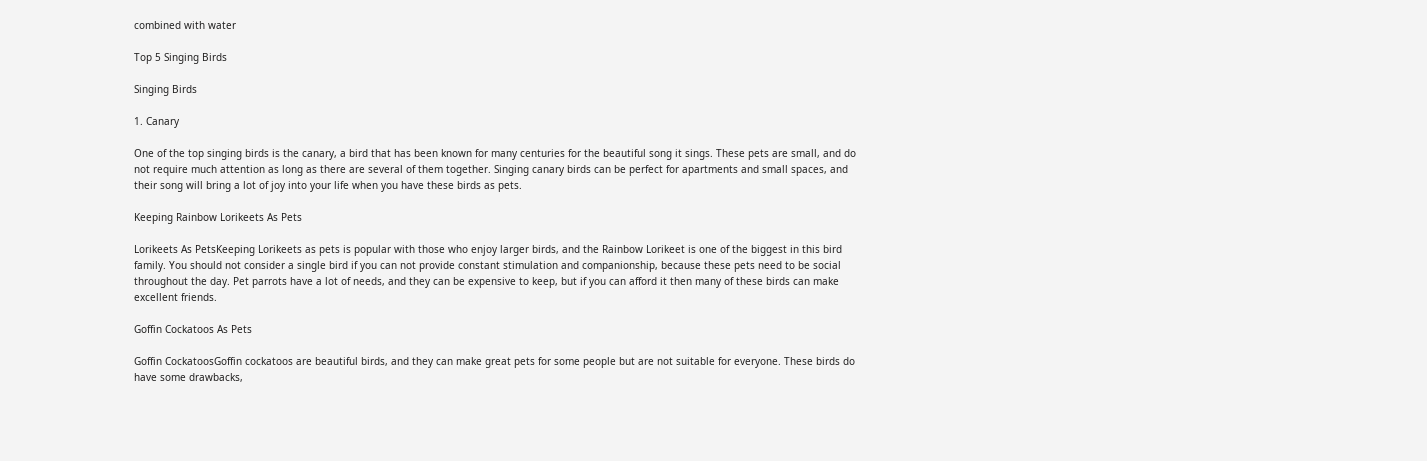combined with water

Top 5 Singing Birds

Singing Birds

1. Canary

One of the top singing birds is the canary, a bird that has been known for many centuries for the beautiful song it sings. These pets are small, and do not require much attention as long as there are several of them together. Singing canary birds can be perfect for apartments and small spaces, and their song will bring a lot of joy into your life when you have these birds as pets.

Keeping Rainbow Lorikeets As Pets

Lorikeets As PetsKeeping Lorikeets as pets is popular with those who enjoy larger birds, and the Rainbow Lorikeet is one of the biggest in this bird family. You should not consider a single bird if you can not provide constant stimulation and companionship, because these pets need to be social throughout the day. Pet parrots have a lot of needs, and they can be expensive to keep, but if you can afford it then many of these birds can make excellent friends.

Goffin Cockatoos As Pets

Goffin CockatoosGoffin cockatoos are beautiful birds, and they can make great pets for some people but are not suitable for everyone. These birds do have some drawbacks,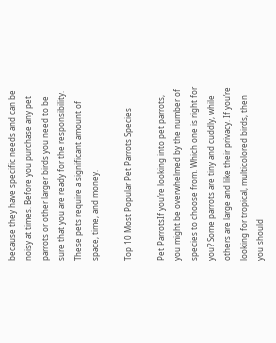because they have specific needs and can be noisy at times. Before you purchase any pet parrots or other larger birds you need to be sure that you are ready for the responsibility. These pets require a significant amount of space, time, and money.

Top 10 Most Popular Pet Parrots Species

Pet ParrotsIf you’re looking into pet parrots, you might be overwhelmed by the number of species to choose from. Which one is right for you? Some parrots are tiny and cuddly, while others are large and like their privacy. If you’re looking for tropical, multicolored birds, then you should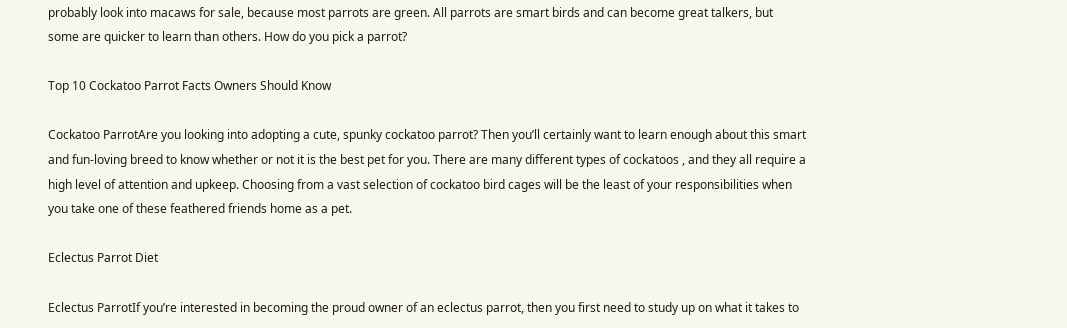probably look into macaws for sale, because most parrots are green. All parrots are smart birds and can become great talkers, but some are quicker to learn than others. How do you pick a parrot?

Top 10 Cockatoo Parrot Facts Owners Should Know

Cockatoo ParrotAre you looking into adopting a cute, spunky cockatoo parrot? Then you’ll certainly want to learn enough about this smart and fun-loving breed to know whether or not it is the best pet for you. There are many different types of cockatoos , and they all require a high level of attention and upkeep. Choosing from a vast selection of cockatoo bird cages will be the least of your responsibilities when you take one of these feathered friends home as a pet.

Eclectus Parrot Diet

Eclectus ParrotIf you’re interested in becoming the proud owner of an eclectus parrot, then you first need to study up on what it takes to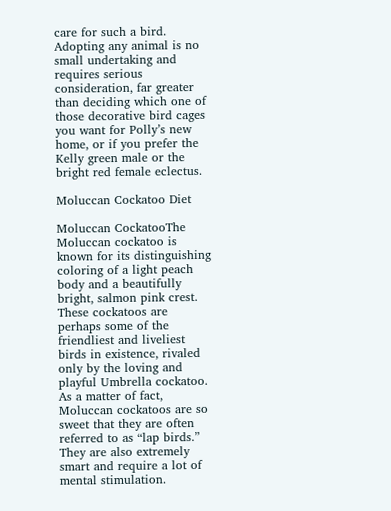care for such a bird. Adopting any animal is no small undertaking and requires serious consideration, far greater than deciding which one of those decorative bird cages you want for Polly’s new home, or if you prefer the Kelly green male or the bright red female eclectus.

Moluccan Cockatoo Diet

Moluccan CockatooThe Moluccan cockatoo is known for its distinguishing coloring of a light peach body and a beautifully bright, salmon pink crest. These cockatoos are perhaps some of the friendliest and liveliest birds in existence, rivaled only by the loving and playful Umbrella cockatoo. As a matter of fact, Moluccan cockatoos are so sweet that they are often referred to as “lap birds.” They are also extremely smart and require a lot of mental stimulation.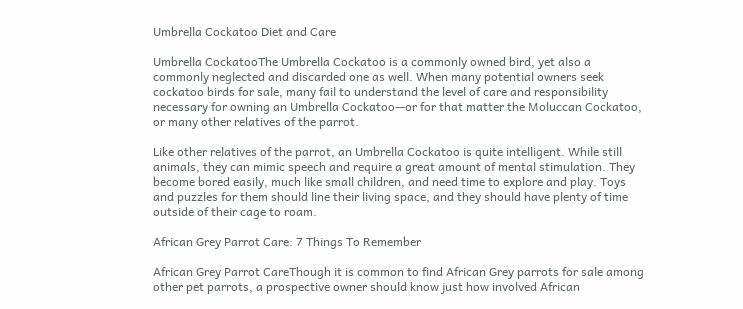Umbrella Cockatoo Diet and Care

Umbrella CockatooThe Umbrella Cockatoo is a commonly owned bird, yet also a commonly neglected and discarded one as well. When many potential owners seek cockatoo birds for sale, many fail to understand the level of care and responsibility necessary for owning an Umbrella Cockatoo—or for that matter the Moluccan Cockatoo, or many other relatives of the parrot.

Like other relatives of the parrot, an Umbrella Cockatoo is quite intelligent. While still animals, they can mimic speech and require a great amount of mental stimulation. They become bored easily, much like small children, and need time to explore and play. Toys and puzzles for them should line their living space, and they should have plenty of time outside of their cage to roam.

African Grey Parrot Care: 7 Things To Remember

African Grey Parrot CareThough it is common to find African Grey parrots for sale among other pet parrots, a prospective owner should know just how involved African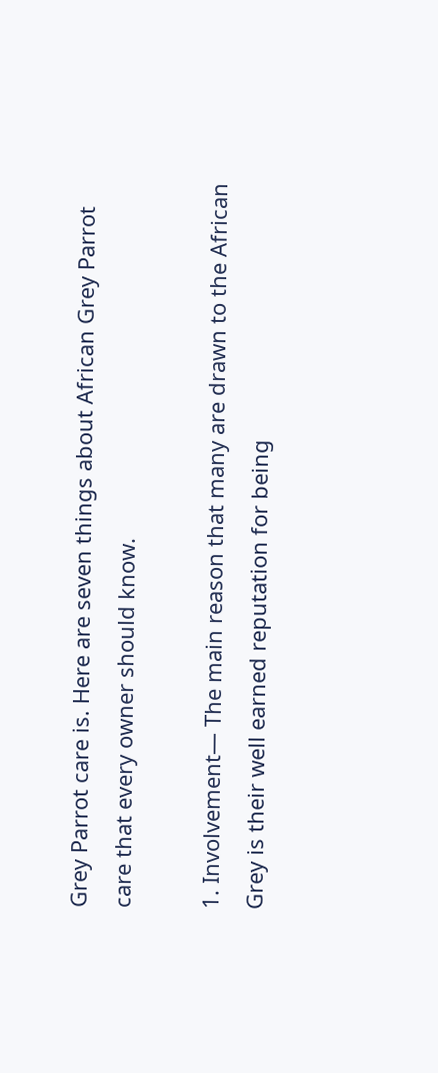Grey Parrot care is. Here are seven things about African Grey Parrot care that every owner should know.

1. Involvement— The main reason that many are drawn to the African Grey is their well earned reputation for being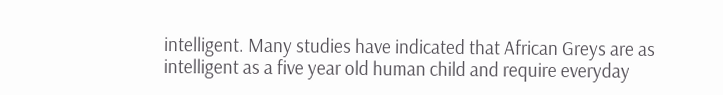intelligent. Many studies have indicated that African Greys are as intelligent as a five year old human child and require everyday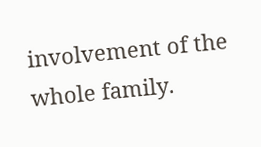involvement of the whole family.